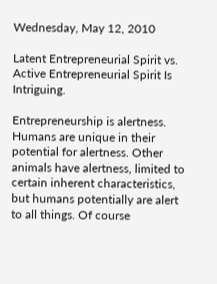Wednesday, May 12, 2010

Latent Entrepreneurial Spirit vs. Active Entrepreneurial Spirit Is Intriguing.

Entrepreneurship is alertness. Humans are unique in their potential for alertness. Other animals have alertness, limited to certain inherent characteristics, but humans potentially are alert to all things. Of course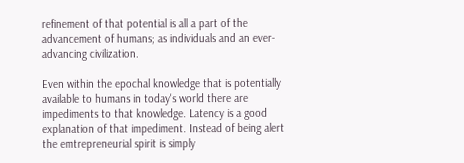refinement of that potential is all a part of the advancement of humans; as individuals and an ever-advancing civilization.

Even within the epochal knowledge that is potentially available to humans in today's world there are impediments to that knowledge. Latency is a good explanation of that impediment. Instead of being alert the emtrepreneurial spirit is simply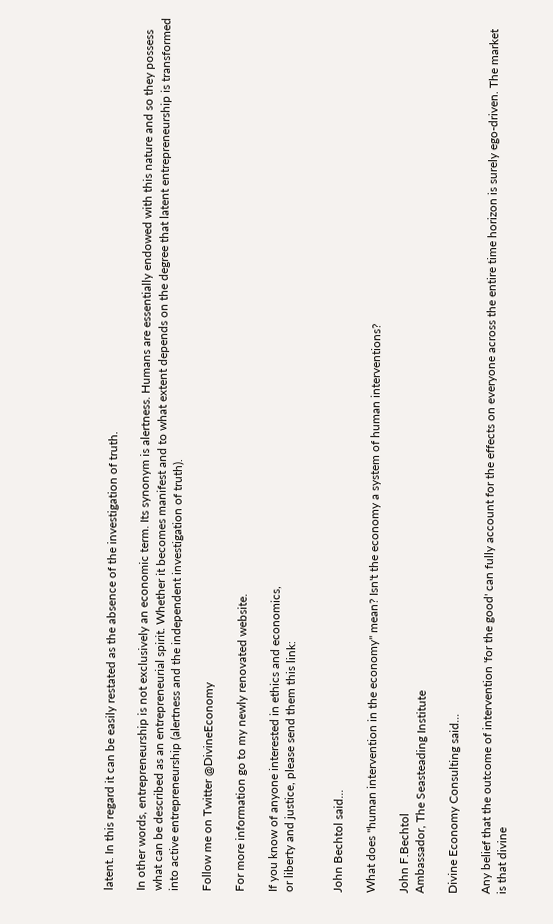latent. In this regard it can be easily restated as the absence of the investigation of truth.

In other words, entrepreneurship is not exclusively an economic term. Its synonym is alertness. Humans are essentially endowed with this nature and so they possess what can be described as an entrepreneurial spirit. Whether it becomes manifest and to what extent depends on the degree that latent entrepreneurship is transformed into active entrepreneurship (alertness and the independent investigation of truth).

Follow me on Twitter @DivineEconomy

For more information go to my newly renovated website.

If you know of anyone interested in ethics and economics,
or liberty and justice, please send them this link:


John Bechtol said...

What does "human intervention in the economy" mean? Isn't the economy a system of human interventions?

John F.Bechtol
Ambassador, The Seasteading Institute

Divine Economy Consulting said...

Any belief that the outcome of intervention 'for the good' can fully account for the effects on everyone across the entire time horizon is surely ego-driven. The market is that divine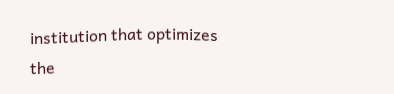institution that optimizes the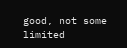good, not some limited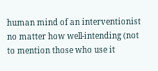human mind of an interventionist no matter how well-intending (not to mention those who use it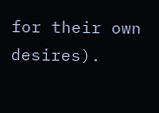for their own desires).